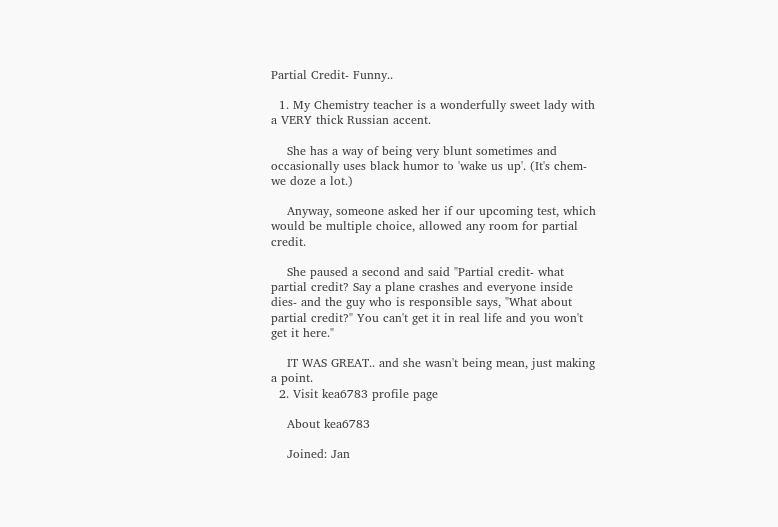Partial Credit- Funny..

  1. My Chemistry teacher is a wonderfully sweet lady with a VERY thick Russian accent.

    She has a way of being very blunt sometimes and occasionally uses black humor to 'wake us up'. (It's chem- we doze a lot.)

    Anyway, someone asked her if our upcoming test, which would be multiple choice, allowed any room for partial credit.

    She paused a second and said "Partial credit- what partial credit? Say a plane crashes and everyone inside dies- and the guy who is responsible says, "What about partial credit?" You can't get it in real life and you won't get it here."

    IT WAS GREAT.. and she wasn't being mean, just making a point.
  2. Visit kea6783 profile page

    About kea6783

    Joined: Jan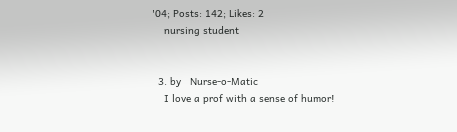'04; Posts: 142; Likes: 2
    nursing student


  3. by   Nurse-o-Matic
    I love a prof with a sense of humor!